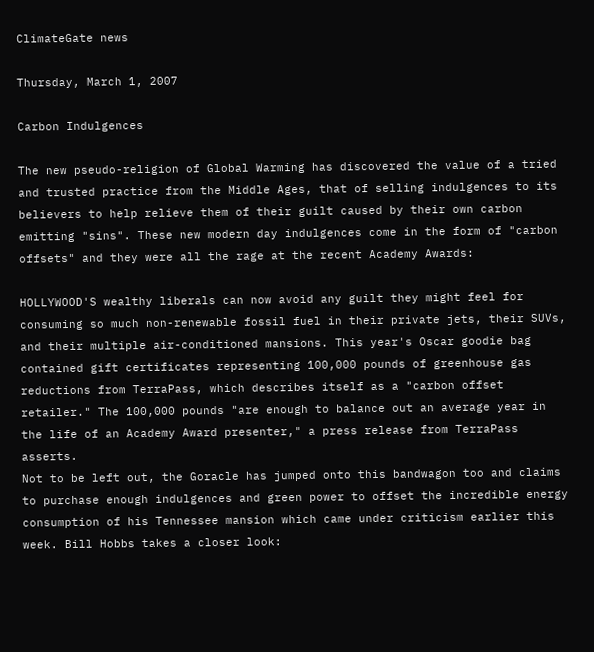ClimateGate news

Thursday, March 1, 2007

Carbon Indulgences

The new pseudo-religion of Global Warming has discovered the value of a tried and trusted practice from the Middle Ages, that of selling indulgences to its believers to help relieve them of their guilt caused by their own carbon emitting "sins". These new modern day indulgences come in the form of "carbon offsets" and they were all the rage at the recent Academy Awards:

HOLLYWOOD'S wealthy liberals can now avoid any guilt they might feel for consuming so much non-renewable fossil fuel in their private jets, their SUVs, and their multiple air-conditioned mansions. This year's Oscar goodie bag contained gift certificates representing 100,000 pounds of greenhouse gas reductions from TerraPass, which describes itself as a "carbon offset retailer." The 100,000 pounds "are enough to balance out an average year in the life of an Academy Award presenter," a press release from TerraPass asserts.
Not to be left out, the Goracle has jumped onto this bandwagon too and claims to purchase enough indulgences and green power to offset the incredible energy consumption of his Tennessee mansion which came under criticism earlier this week. Bill Hobbs takes a closer look: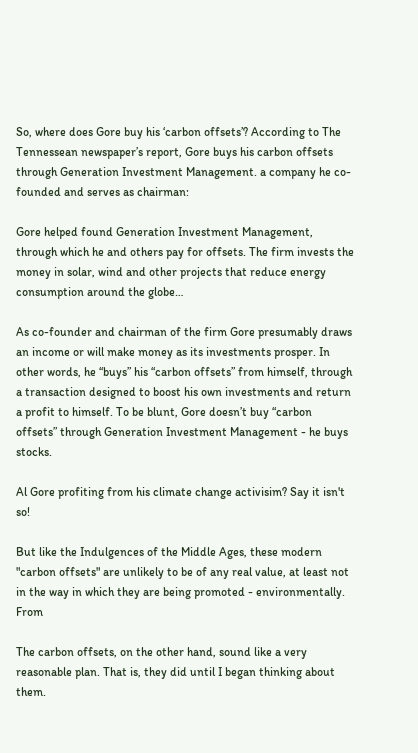So, where does Gore buy his ‘carbon offsets’? According to The Tennessean newspaper’s report, Gore buys his carbon offsets through Generation Investment Management. a company he co-founded and serves as chairman:

Gore helped found Generation Investment Management, through which he and others pay for offsets. The firm invests the money in solar, wind and other projects that reduce energy consumption around the globe…

As co-founder and chairman of the firm Gore presumably draws an income or will make money as its investments prosper. In other words, he “buys” his “carbon offsets” from himself, through a transaction designed to boost his own investments and return a profit to himself. To be blunt, Gore doesn’t buy “carbon offsets” through Generation Investment Management - he buys stocks.

Al Gore profiting from his climate change activisim? Say it isn't so!

But like the Indulgences of the Middle Ages, these modern "carbon offsets" are unlikely to be of any real value, at least not in the way in which they are being promoted - environmentally. From

The carbon offsets, on the other hand, sound like a very reasonable plan. That is, they did until I began thinking about them.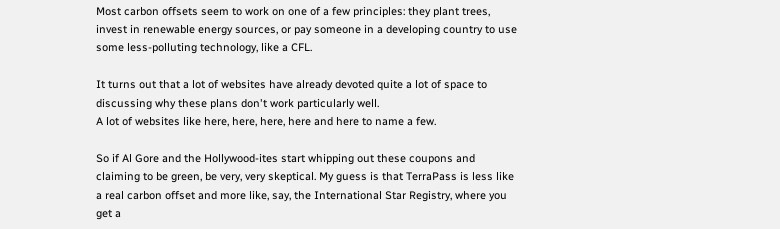Most carbon offsets seem to work on one of a few principles: they plant trees, invest in renewable energy sources, or pay someone in a developing country to use some less-polluting technology, like a CFL.

It turns out that a lot of websites have already devoted quite a lot of space to discussing why these plans don't work particularly well.
A lot of websites like here, here, here, here and here to name a few.

So if Al Gore and the Hollywood-ites start whipping out these coupons and claiming to be green, be very, very skeptical. My guess is that TerraPass is less like a real carbon offset and more like, say, the International Star Registry, where you get a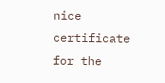nice certificate for the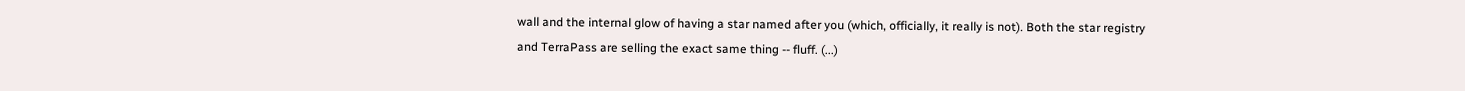wall and the internal glow of having a star named after you (which, officially, it really is not). Both the star registry and TerraPass are selling the exact same thing -- fluff. (...)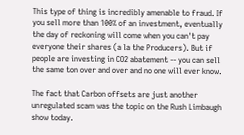This type of thing is incredibly amenable to fraud. If you sell more than 100% of an investment, eventually the day of reckoning will come when you can't pay everyone their shares (a la the Producers). But if people are investing in CO2 abatement -- you can sell the same ton over and over and no one will ever know.

The fact that Carbon offsets are just another unregulated scam was the topic on the Rush Limbaugh show today.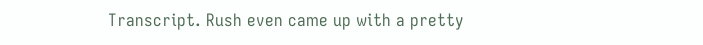Transcript. Rush even came up with a pretty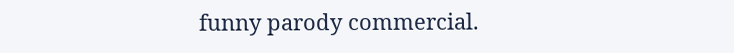funny parody commercial.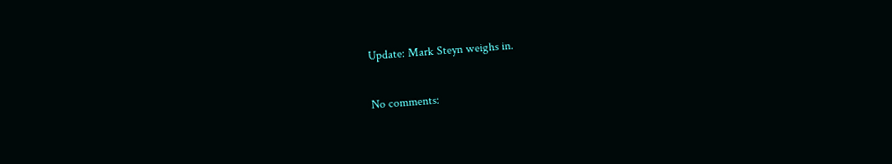Update: Mark Steyn weighs in.

No comments: